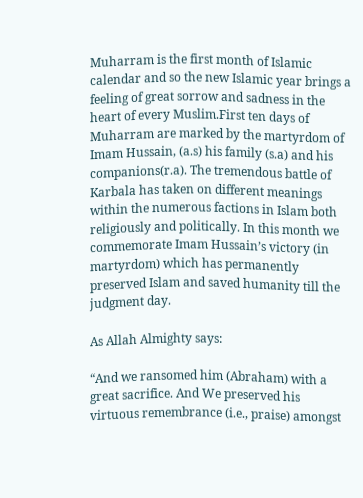Muharram is the first month of Islamic calendar and so the new Islamic year brings a feeling of great sorrow and sadness in the heart of every Muslim.First ten days of Muharram are marked by the martyrdom of Imam Hussain, (a.s) his family (s.a) and his companions(r.a). The tremendous battle of Karbala has taken on different meanings within the numerous factions in Islam both religiously and politically. In this month we commemorate Imam Hussain’s victory (in martyrdom) which has permanently preserved Islam and saved humanity till the judgment day.

As Allah Almighty says:

“And we ransomed him (Abraham) with a great sacrifice. And We preserved his virtuous remembrance (i.e., praise) amongst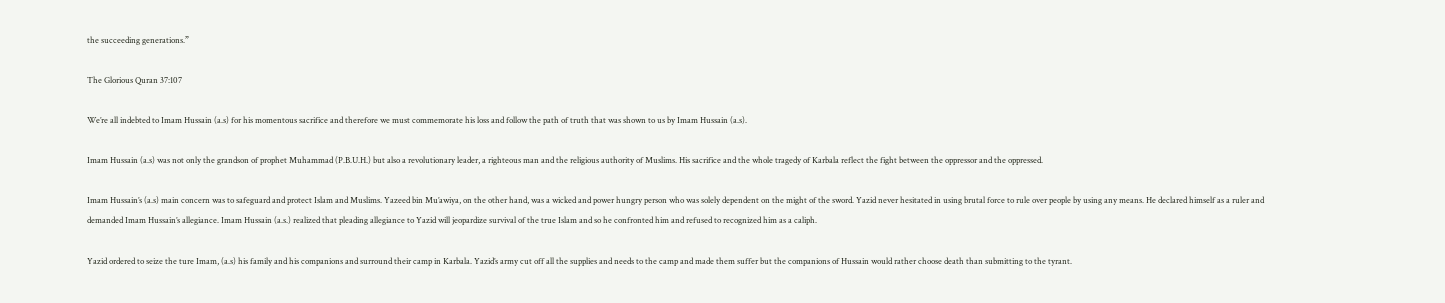the succeeding generations.”

The Glorious Quran 37:107

We’re all indebted to Imam Hussain (a.s) for his momentous sacrifice and therefore we must commemorate his loss and follow the path of truth that was shown to us by Imam Hussain (a.s).

Imam Hussain (a.s) was not only the grandson of prophet Muhammad (P.B.U.H.) but also a revolutionary leader, a righteous man and the religious authority of Muslims. His sacrifice and the whole tragedy of Karbala reflect the fight between the oppressor and the oppressed.

Imam Hussain’s (a.s) main concern was to safeguard and protect Islam and Muslims. Yazeed bin Mu’awiya, on the other hand, was a wicked and power hungry person who was solely dependent on the might of the sword. Yazid never hesitated in using brutal force to rule over people by using any means. He declared himself as a ruler and demanded Imam Hussain’s allegiance. Imam Hussain (a.s.) realized that pleading allegiance to Yazid will jeopardize survival of the true Islam and so he confronted him and refused to recognized him as a caliph.

Yazid ordered to seize the ture Imam, (a.s) his family and his companions and surround their camp in Karbala. Yazid’s army cut off all the supplies and needs to the camp and made them suffer but the companions of Hussain would rather choose death than submitting to the tyrant.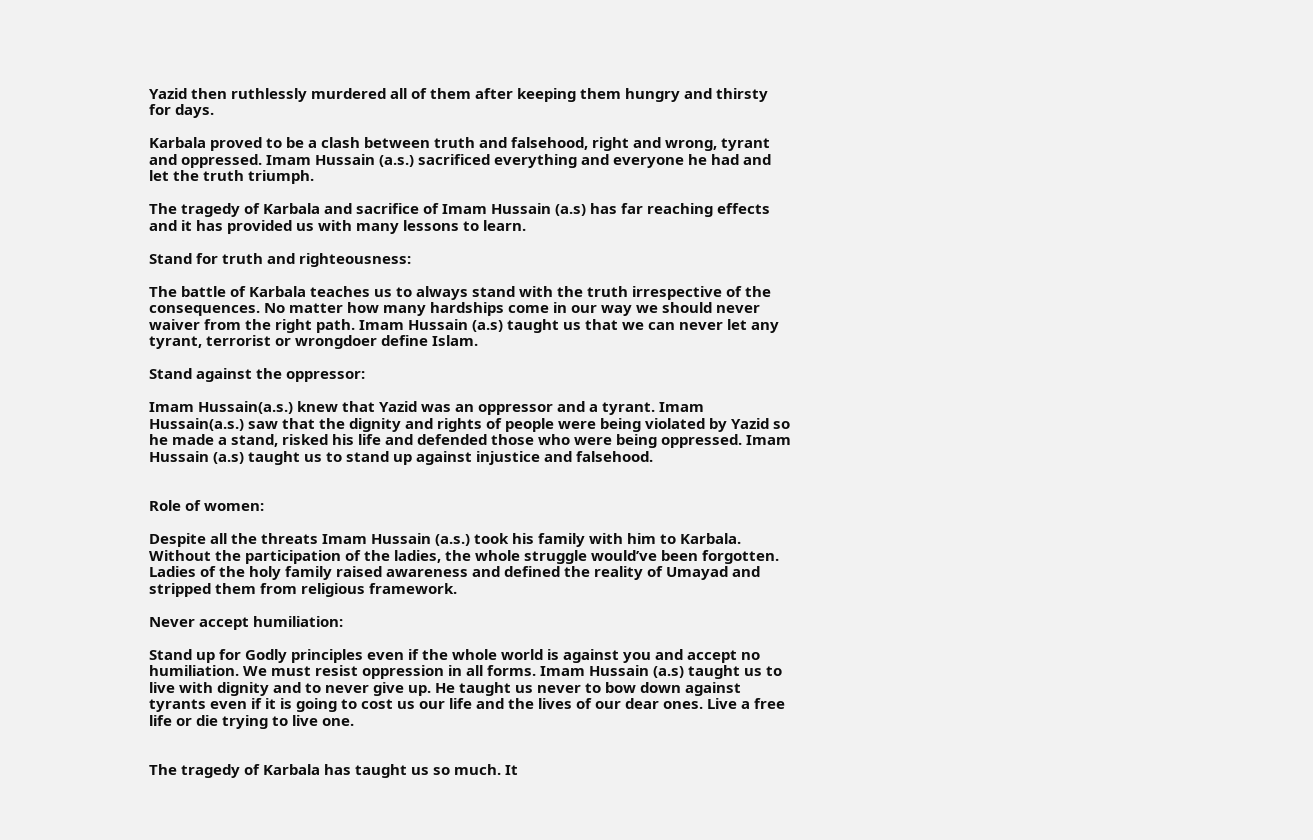Yazid then ruthlessly murdered all of them after keeping them hungry and thirsty for days.

Karbala proved to be a clash between truth and falsehood, right and wrong, tyrant and oppressed. Imam Hussain (a.s.) sacrificed everything and everyone he had and let the truth triumph.

The tragedy of Karbala and sacrifice of Imam Hussain (a.s) has far reaching effects and it has provided us with many lessons to learn.

Stand for truth and righteousness:

The battle of Karbala teaches us to always stand with the truth irrespective of the consequences. No matter how many hardships come in our way we should never waiver from the right path. Imam Hussain (a.s) taught us that we can never let any tyrant, terrorist or wrongdoer define Islam.

Stand against the oppressor:

Imam Hussain(a.s.) knew that Yazid was an oppressor and a tyrant. Imam Hussain(a.s.) saw that the dignity and rights of people were being violated by Yazid so he made a stand, risked his life and defended those who were being oppressed. Imam Hussain (a.s) taught us to stand up against injustice and falsehood.


Role of women:

Despite all the threats Imam Hussain (a.s.) took his family with him to Karbala. Without the participation of the ladies, the whole struggle would’ve been forgotten. Ladies of the holy family raised awareness and defined the reality of Umayad and stripped them from religious framework.

Never accept humiliation:

Stand up for Godly principles even if the whole world is against you and accept no humiliation. We must resist oppression in all forms. Imam Hussain (a.s) taught us to live with dignity and to never give up. He taught us never to bow down against tyrants even if it is going to cost us our life and the lives of our dear ones. Live a free life or die trying to live one.


The tragedy of Karbala has taught us so much. It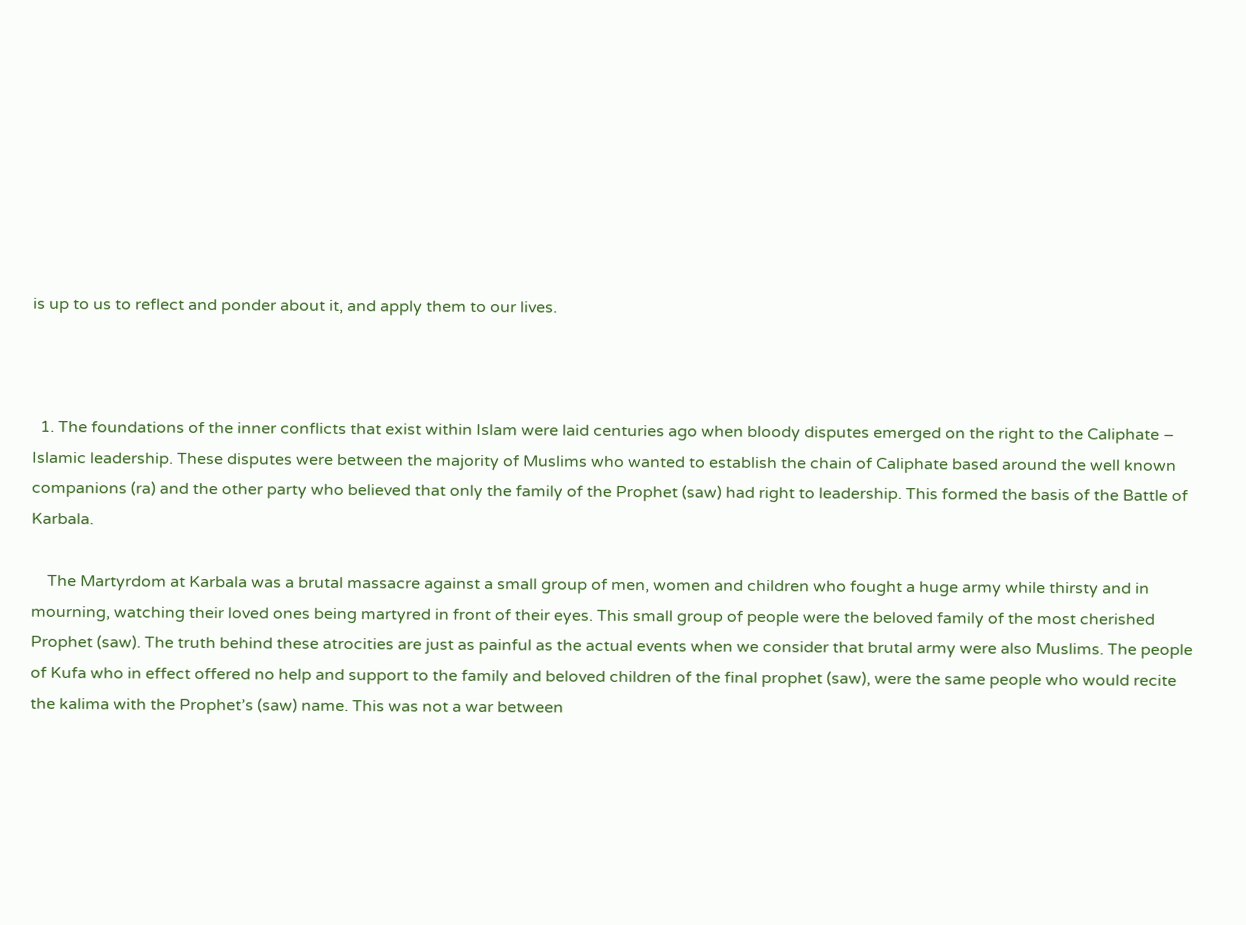is up to us to reflect and ponder about it, and apply them to our lives.



  1. The foundations of the inner conflicts that exist within Islam were laid centuries ago when bloody disputes emerged on the right to the Caliphate – Islamic leadership. These disputes were between the majority of Muslims who wanted to establish the chain of Caliphate based around the well known companions (ra) and the other party who believed that only the family of the Prophet (saw) had right to leadership. This formed the basis of the Battle of Karbala.

    The Martyrdom at Karbala was a brutal massacre against a small group of men, women and children who fought a huge army while thirsty and in mourning, watching their loved ones being martyred in front of their eyes. This small group of people were the beloved family of the most cherished Prophet (saw). The truth behind these atrocities are just as painful as the actual events when we consider that brutal army were also Muslims. The people of Kufa who in effect offered no help and support to the family and beloved children of the final prophet (saw), were the same people who would recite the kalima with the Prophet’s (saw) name. This was not a war between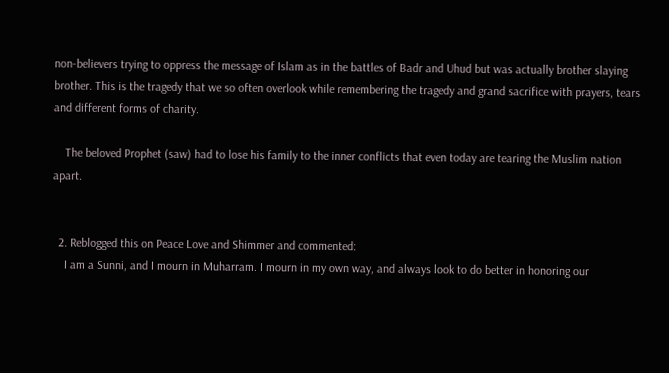non-believers trying to oppress the message of Islam as in the battles of Badr and Uhud but was actually brother slaying brother. This is the tragedy that we so often overlook while remembering the tragedy and grand sacrifice with prayers, tears and different forms of charity.

    The beloved Prophet (saw) had to lose his family to the inner conflicts that even today are tearing the Muslim nation apart.


  2. Reblogged this on Peace Love and Shimmer and commented:
    I am a Sunni, and I mourn in Muharram. I mourn in my own way, and always look to do better in honoring our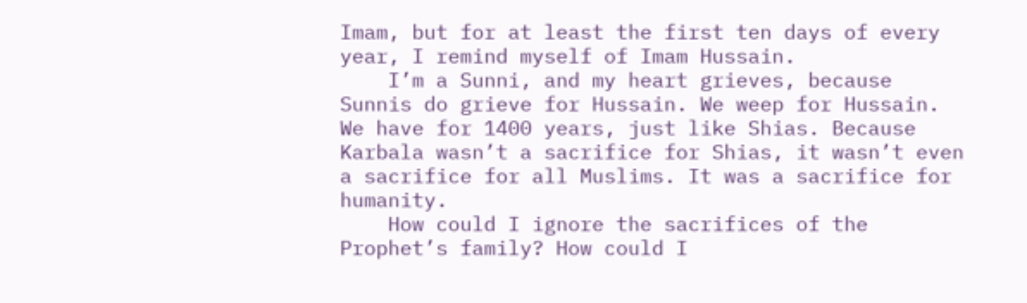Imam, but for at least the first ten days of every year, I remind myself of Imam Hussain.
    I’m a Sunni, and my heart grieves, because Sunnis do grieve for Hussain. We weep for Hussain. We have for 1400 years, just like Shias. Because Karbala wasn’t a sacrifice for Shias, it wasn’t even a sacrifice for all Muslims. It was a sacrifice for humanity.
    How could I ignore the sacrifices of the Prophet’s family? How could I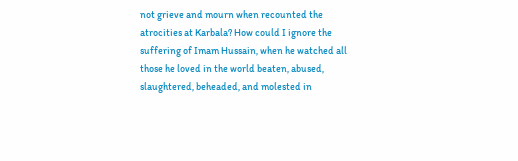not grieve and mourn when recounted the atrocities at Karbala? How could I ignore the suffering of Imam Hussain, when he watched all those he loved in the world beaten, abused, slaughtered, beheaded, and molested in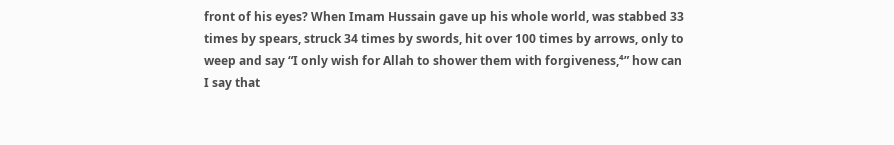front of his eyes? When Imam Hussain gave up his whole world, was stabbed 33 times by spears, struck 34 times by swords, hit over 100 times by arrows, only to weep and say “I only wish for Allah to shower them with forgiveness,⁴” how can I say that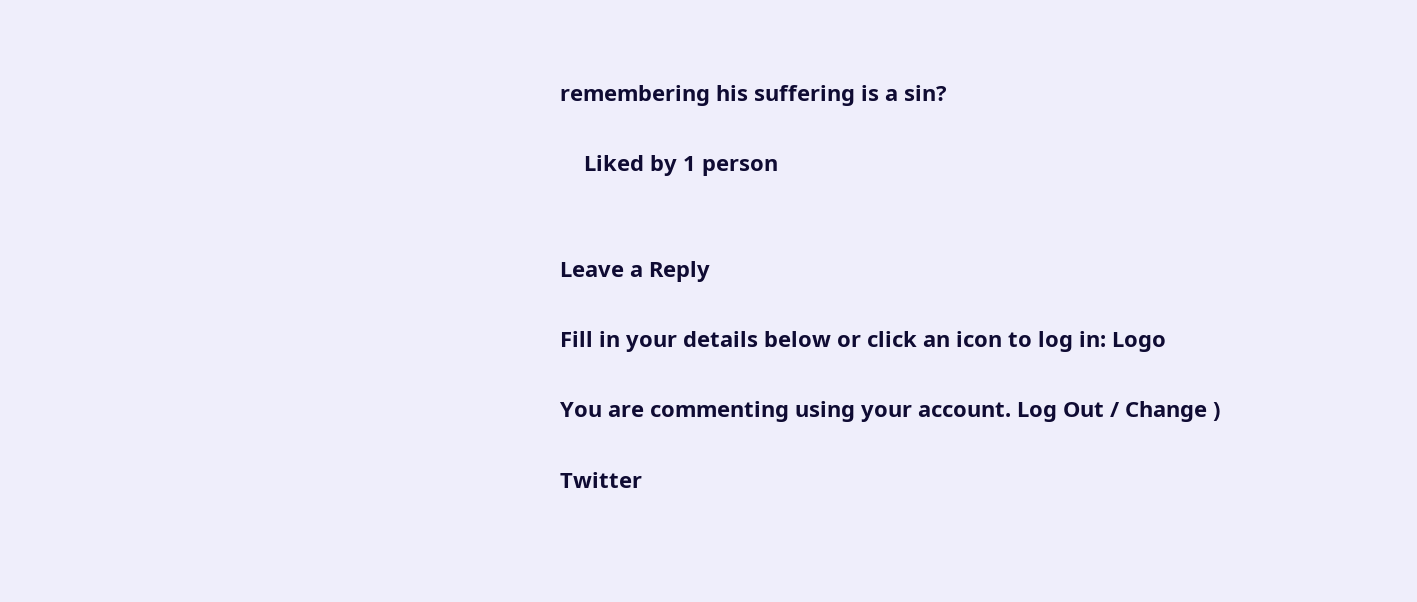remembering his suffering is a sin?

    Liked by 1 person


Leave a Reply

Fill in your details below or click an icon to log in: Logo

You are commenting using your account. Log Out / Change )

Twitter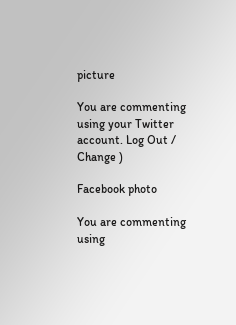picture

You are commenting using your Twitter account. Log Out / Change )

Facebook photo

You are commenting using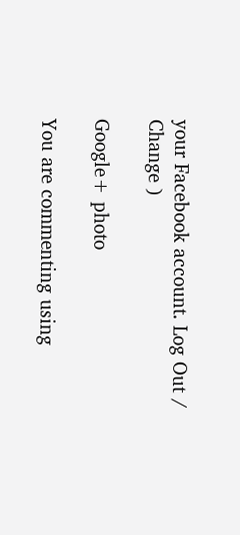your Facebook account. Log Out / Change )

Google+ photo

You are commenting using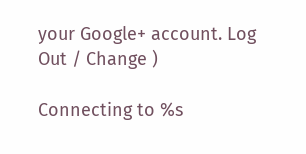your Google+ account. Log Out / Change )

Connecting to %s